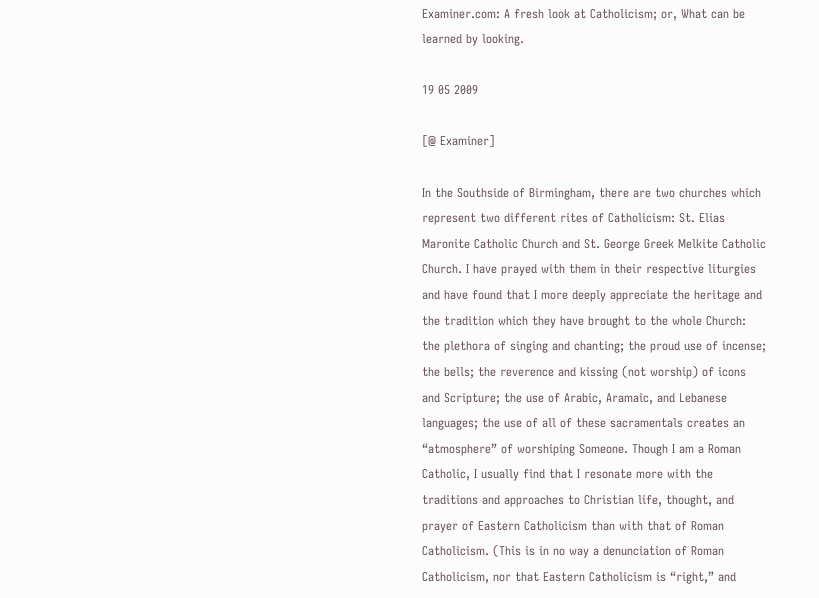Examiner.com: A fresh look at Catholicism; or, What can be learned by looking.

19 05 2009

[@ Examiner]

In the Southside of Birmingham, there are two churches which represent two different rites of Catholicism: St. Elias Maronite Catholic Church and St. George Greek Melkite Catholic Church. I have prayed with them in their respective liturgies and have found that I more deeply appreciate the heritage and the tradition which they have brought to the whole Church: the plethora of singing and chanting; the proud use of incense; the bells; the reverence and kissing (not worship) of icons and Scripture; the use of Arabic, Aramaic, and Lebanese languages; the use of all of these sacramentals creates an “atmosphere” of worshiping Someone. Though I am a Roman Catholic, I usually find that I resonate more with the traditions and approaches to Christian life, thought, and prayer of Eastern Catholicism than with that of Roman Catholicism. (This is in no way a denunciation of Roman Catholicism, nor that Eastern Catholicism is “right,” and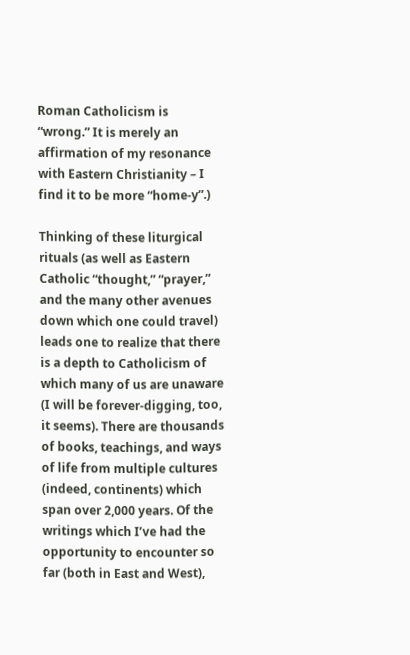Roman Catholicism is “wrong.” It is merely an affirmation of my resonance with Eastern Christianity – I find it to be more “home-y”.)

Thinking of these liturgical rituals (as well as Eastern Catholic “thought,” “prayer,” and the many other avenues down which one could travel) leads one to realize that there is a depth to Catholicism of which many of us are unaware (I will be forever-digging, too, it seems). There are thousands of books, teachings, and ways of life from multiple cultures (indeed, continents) which span over 2,000 years. Of the writings which I’ve had the opportunity to encounter so far (both in East and West),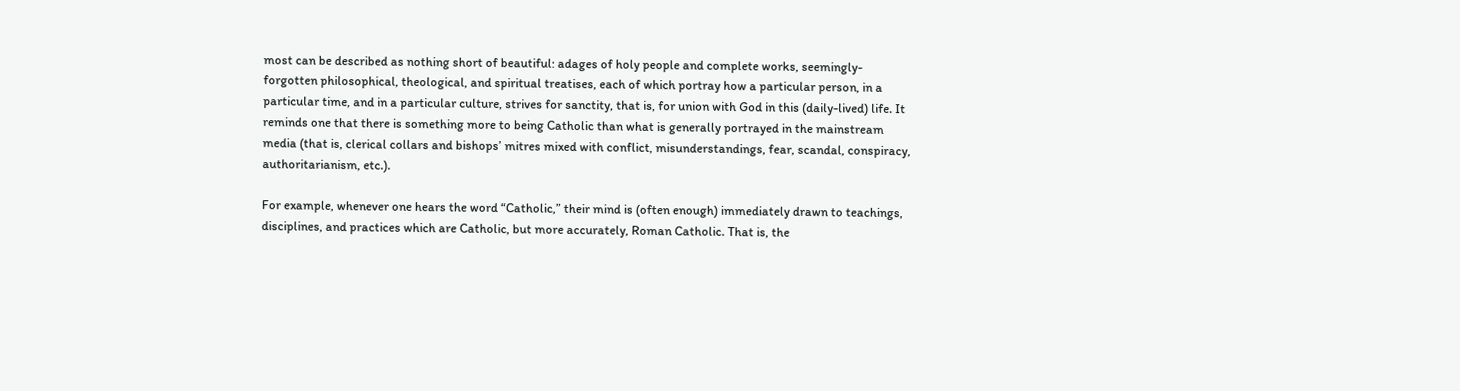most can be described as nothing short of beautiful: adages of holy people and complete works, seemingly-forgotten philosophical, theological, and spiritual treatises, each of which portray how a particular person, in a particular time, and in a particular culture, strives for sanctity, that is, for union with God in this (daily-lived) life. It reminds one that there is something more to being Catholic than what is generally portrayed in the mainstream media (that is, clerical collars and bishops’ mitres mixed with conflict, misunderstandings, fear, scandal, conspiracy, authoritarianism, etc.).

For example, whenever one hears the word “Catholic,” their mind is (often enough) immediately drawn to teachings, disciplines, and practices which are Catholic, but more accurately, Roman Catholic. That is, the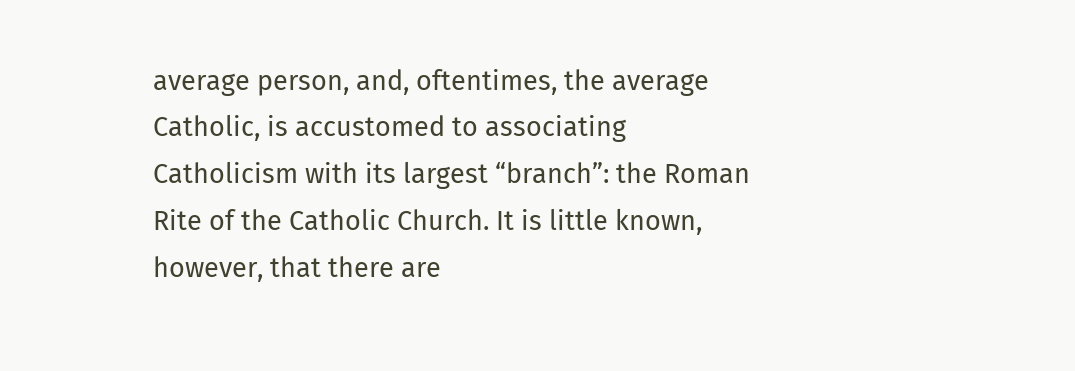average person, and, oftentimes, the average Catholic, is accustomed to associating Catholicism with its largest “branch”: the Roman Rite of the Catholic Church. It is little known, however, that there are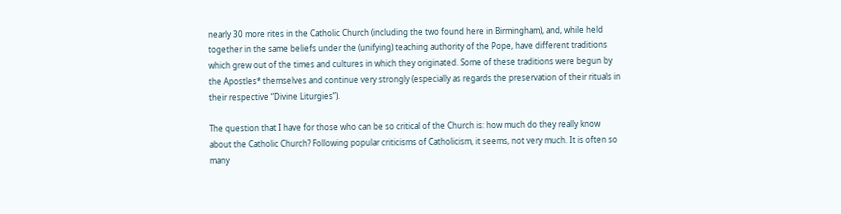nearly 30 more rites in the Catholic Church (including the two found here in Birmingham), and, while held together in the same beliefs under the (unifying) teaching authority of the Pope, have different traditions which grew out of the times and cultures in which they originated. Some of these traditions were begun by the Apostles* themselves and continue very strongly (especially as regards the preservation of their rituals in their respective “Divine Liturgies”).

The question that I have for those who can be so critical of the Church is: how much do they really know about the Catholic Church? Following popular criticisms of Catholicism, it seems, not very much. It is often so many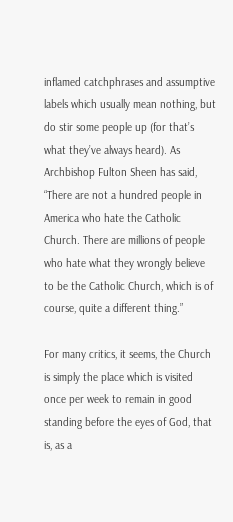inflamed catchphrases and assumptive labels which usually mean nothing, but do stir some people up (for that’s what they’ve always heard). As Archbishop Fulton Sheen has said, “There are not a hundred people in America who hate the Catholic Church. There are millions of people who hate what they wrongly believe to be the Catholic Church, which is of course, quite a different thing.”

For many critics, it seems, the Church is simply the place which is visited once per week to remain in good standing before the eyes of God, that is, as a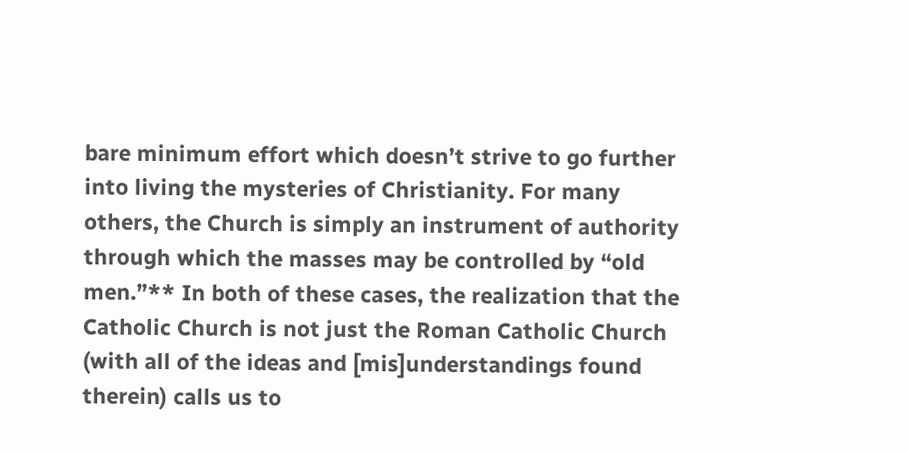bare minimum effort which doesn’t strive to go further into living the mysteries of Christianity. For many others, the Church is simply an instrument of authority through which the masses may be controlled by “old men.”** In both of these cases, the realization that the Catholic Church is not just the Roman Catholic Church (with all of the ideas and [mis]understandings found therein) calls us to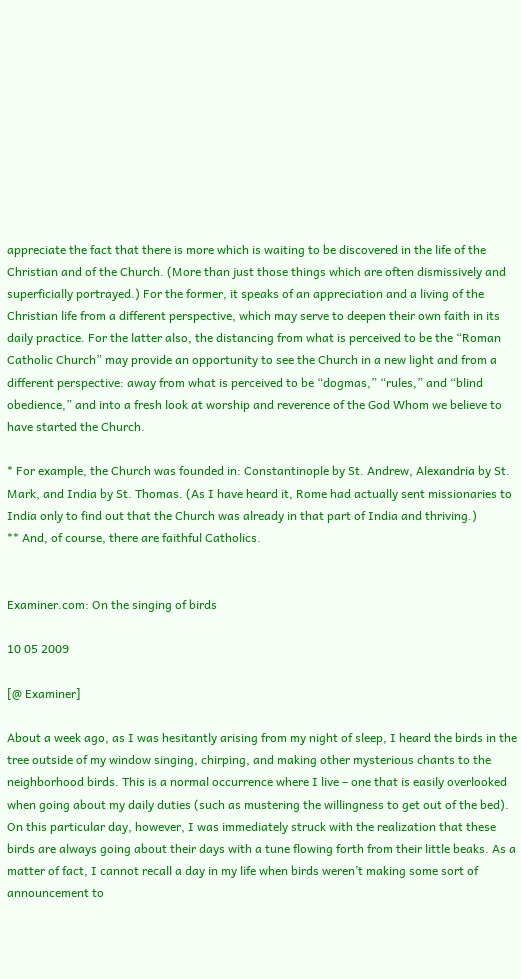appreciate the fact that there is more which is waiting to be discovered in the life of the Christian and of the Church. (More than just those things which are often dismissively and superficially portrayed.) For the former, it speaks of an appreciation and a living of the Christian life from a different perspective, which may serve to deepen their own faith in its daily practice. For the latter also, the distancing from what is perceived to be the “Roman Catholic Church” may provide an opportunity to see the Church in a new light and from a different perspective: away from what is perceived to be “dogmas,” “rules,” and “blind obedience,” and into a fresh look at worship and reverence of the God Whom we believe to have started the Church.

* For example, the Church was founded in: Constantinople by St. Andrew, Alexandria by St. Mark, and India by St. Thomas. (As I have heard it, Rome had actually sent missionaries to India only to find out that the Church was already in that part of India and thriving.)
** And, of course, there are faithful Catholics.


Examiner.com: On the singing of birds

10 05 2009

[@ Examiner]

About a week ago, as I was hesitantly arising from my night of sleep, I heard the birds in the tree outside of my window singing, chirping, and making other mysterious chants to the neighborhood birds. This is a normal occurrence where I live – one that is easily overlooked when going about my daily duties (such as mustering the willingness to get out of the bed). On this particular day, however, I was immediately struck with the realization that these birds are always going about their days with a tune flowing forth from their little beaks. As a matter of fact, I cannot recall a day in my life when birds weren’t making some sort of announcement to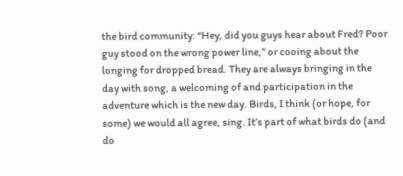the bird community: “Hey, did you guys hear about Fred? Poor guy stood on the wrong power line,” or cooing about the longing for dropped bread. They are always bringing in the day with song, a welcoming of and participation in the adventure which is the new day. Birds, I think (or hope, for some) we would all agree, sing. It’s part of what birds do (and do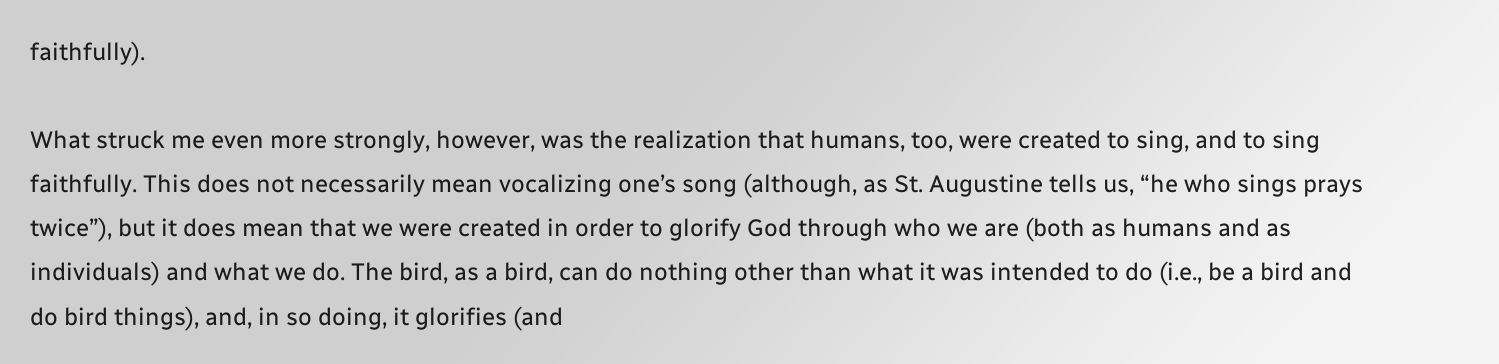faithfully).

What struck me even more strongly, however, was the realization that humans, too, were created to sing, and to sing faithfully. This does not necessarily mean vocalizing one’s song (although, as St. Augustine tells us, “he who sings prays twice”), but it does mean that we were created in order to glorify God through who we are (both as humans and as individuals) and what we do. The bird, as a bird, can do nothing other than what it was intended to do (i.e., be a bird and do bird things), and, in so doing, it glorifies (and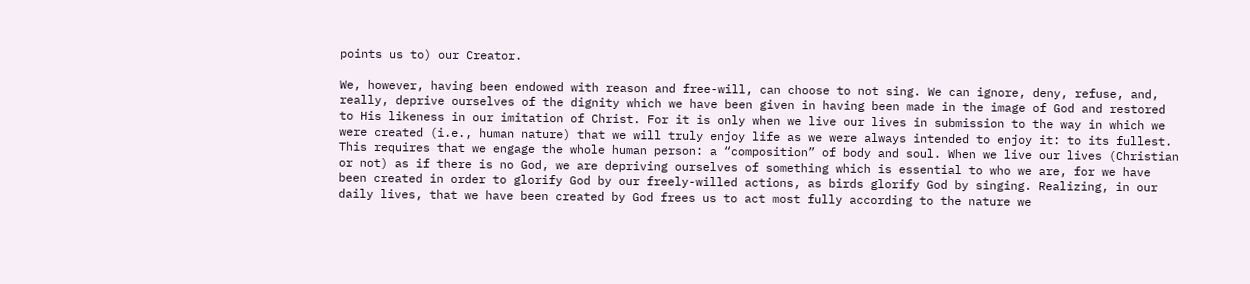points us to) our Creator.

We, however, having been endowed with reason and free-will, can choose to not sing. We can ignore, deny, refuse, and, really, deprive ourselves of the dignity which we have been given in having been made in the image of God and restored to His likeness in our imitation of Christ. For it is only when we live our lives in submission to the way in which we were created (i.e., human nature) that we will truly enjoy life as we were always intended to enjoy it: to its fullest. This requires that we engage the whole human person: a “composition” of body and soul. When we live our lives (Christian or not) as if there is no God, we are depriving ourselves of something which is essential to who we are, for we have been created in order to glorify God by our freely-willed actions, as birds glorify God by singing. Realizing, in our daily lives, that we have been created by God frees us to act most fully according to the nature we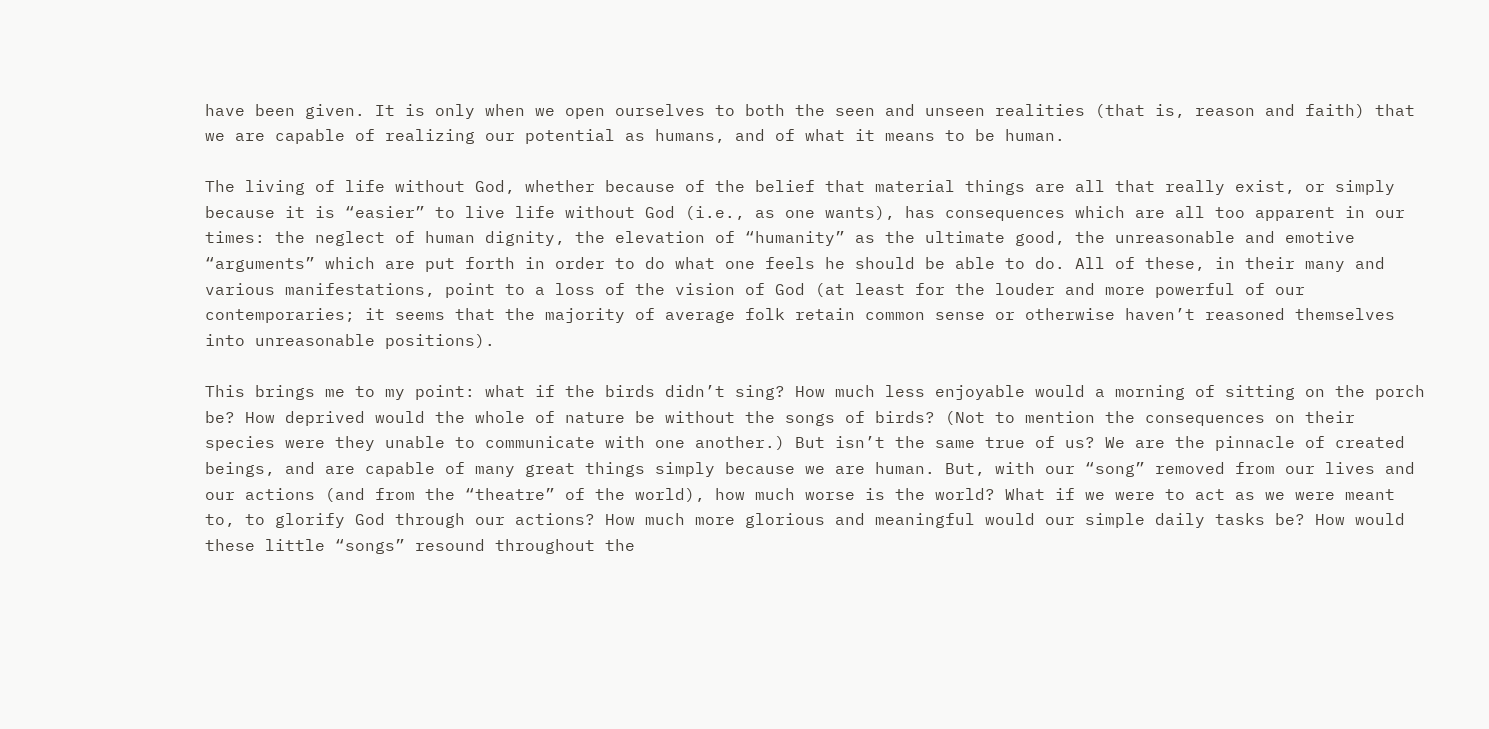have been given. It is only when we open ourselves to both the seen and unseen realities (that is, reason and faith) that we are capable of realizing our potential as humans, and of what it means to be human.

The living of life without God, whether because of the belief that material things are all that really exist, or simply because it is “easier” to live life without God (i.e., as one wants), has consequences which are all too apparent in our times: the neglect of human dignity, the elevation of “humanity” as the ultimate good, the unreasonable and emotive “arguments” which are put forth in order to do what one feels he should be able to do. All of these, in their many and various manifestations, point to a loss of the vision of God (at least for the louder and more powerful of our contemporaries; it seems that the majority of average folk retain common sense or otherwise haven’t reasoned themselves into unreasonable positions).

This brings me to my point: what if the birds didn’t sing? How much less enjoyable would a morning of sitting on the porch be? How deprived would the whole of nature be without the songs of birds? (Not to mention the consequences on their species were they unable to communicate with one another.) But isn’t the same true of us? We are the pinnacle of created beings, and are capable of many great things simply because we are human. But, with our “song” removed from our lives and our actions (and from the “theatre” of the world), how much worse is the world? What if we were to act as we were meant to, to glorify God through our actions? How much more glorious and meaningful would our simple daily tasks be? How would these little “songs” resound throughout the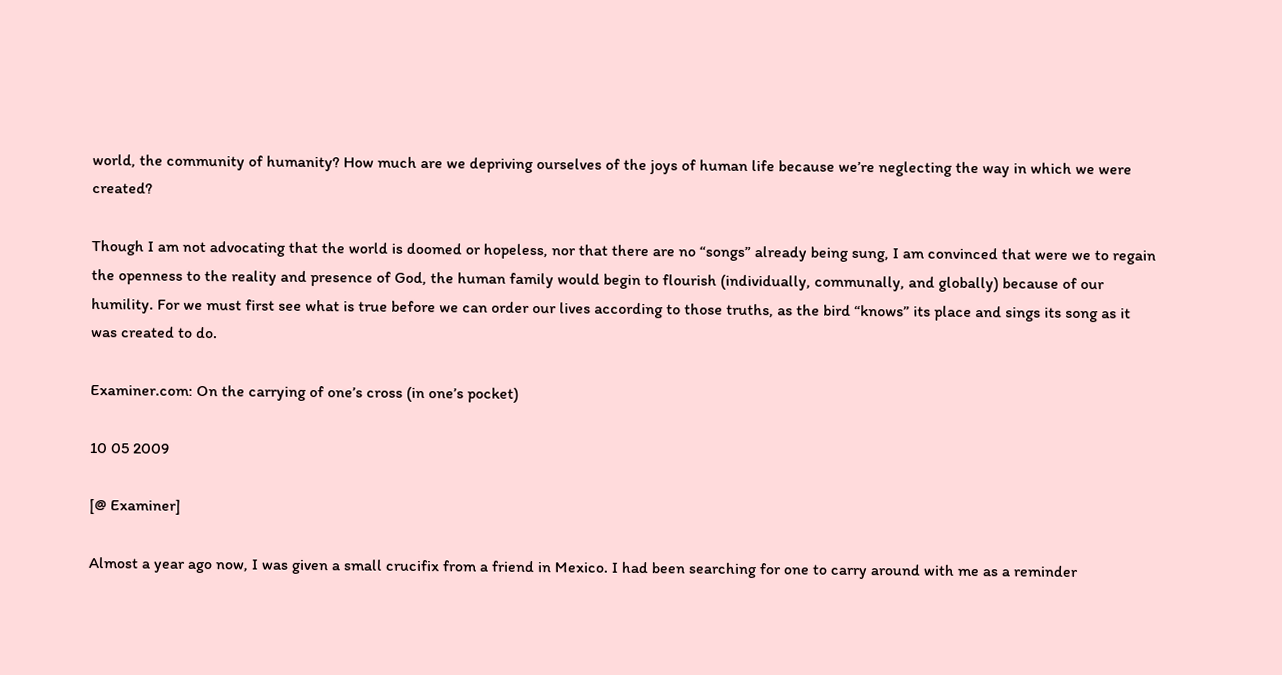world, the community of humanity? How much are we depriving ourselves of the joys of human life because we’re neglecting the way in which we were created?

Though I am not advocating that the world is doomed or hopeless, nor that there are no “songs” already being sung, I am convinced that were we to regain the openness to the reality and presence of God, the human family would begin to flourish (individually, communally, and globally) because of our humility. For we must first see what is true before we can order our lives according to those truths, as the bird “knows” its place and sings its song as it was created to do.

Examiner.com: On the carrying of one’s cross (in one’s pocket)

10 05 2009

[@ Examiner]

Almost a year ago now, I was given a small crucifix from a friend in Mexico. I had been searching for one to carry around with me as a reminder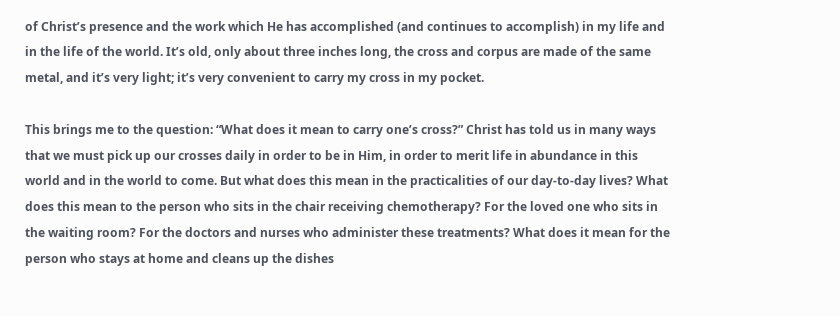of Christ’s presence and the work which He has accomplished (and continues to accomplish) in my life and in the life of the world. It’s old, only about three inches long, the cross and corpus are made of the same metal, and it’s very light; it’s very convenient to carry my cross in my pocket.

This brings me to the question: “What does it mean to carry one’s cross?” Christ has told us in many ways that we must pick up our crosses daily in order to be in Him, in order to merit life in abundance in this world and in the world to come. But what does this mean in the practicalities of our day-to-day lives? What does this mean to the person who sits in the chair receiving chemotherapy? For the loved one who sits in the waiting room? For the doctors and nurses who administer these treatments? What does it mean for the person who stays at home and cleans up the dishes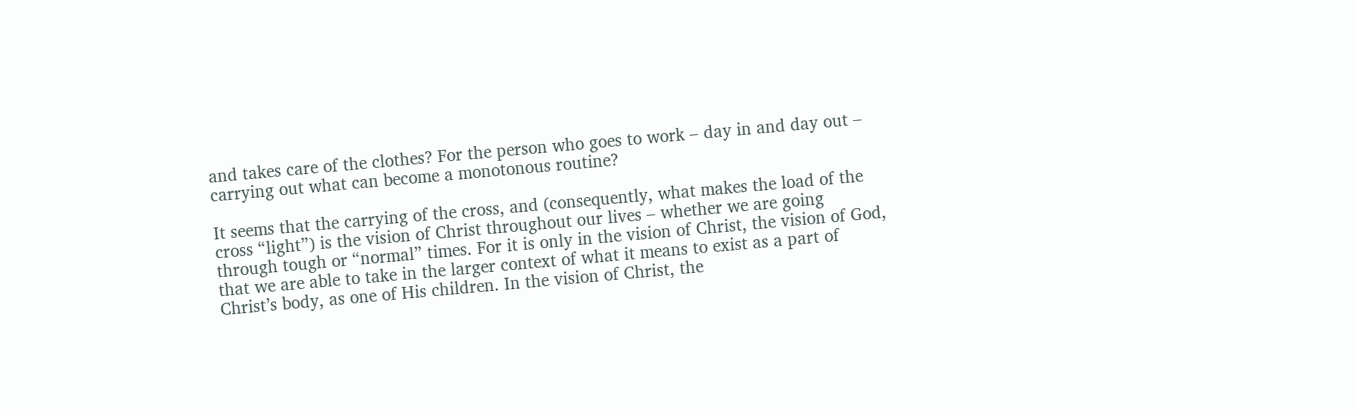and takes care of the clothes? For the person who goes to work – day in and day out – carrying out what can become a monotonous routine?

It seems that the carrying of the cross, and (consequently, what makes the load of the cross “light”) is the vision of Christ throughout our lives – whether we are going through tough or “normal” times. For it is only in the vision of Christ, the vision of God, that we are able to take in the larger context of what it means to exist as a part of Christ’s body, as one of His children. In the vision of Christ, the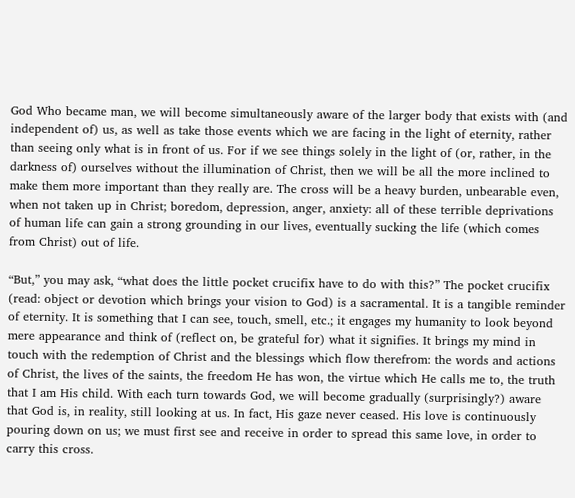God Who became man, we will become simultaneously aware of the larger body that exists with (and independent of) us, as well as take those events which we are facing in the light of eternity, rather than seeing only what is in front of us. For if we see things solely in the light of (or, rather, in the darkness of) ourselves without the illumination of Christ, then we will be all the more inclined to make them more important than they really are. The cross will be a heavy burden, unbearable even, when not taken up in Christ; boredom, depression, anger, anxiety: all of these terrible deprivations of human life can gain a strong grounding in our lives, eventually sucking the life (which comes from Christ) out of life.

“But,” you may ask, “what does the little pocket crucifix have to do with this?” The pocket crucifix (read: object or devotion which brings your vision to God) is a sacramental. It is a tangible reminder of eternity. It is something that I can see, touch, smell, etc.; it engages my humanity to look beyond mere appearance and think of (reflect on, be grateful for) what it signifies. It brings my mind in touch with the redemption of Christ and the blessings which flow therefrom: the words and actions of Christ, the lives of the saints, the freedom He has won, the virtue which He calls me to, the truth that I am His child. With each turn towards God, we will become gradually (surprisingly?) aware that God is, in reality, still looking at us. In fact, His gaze never ceased. His love is continuously pouring down on us; we must first see and receive in order to spread this same love, in order to carry this cross.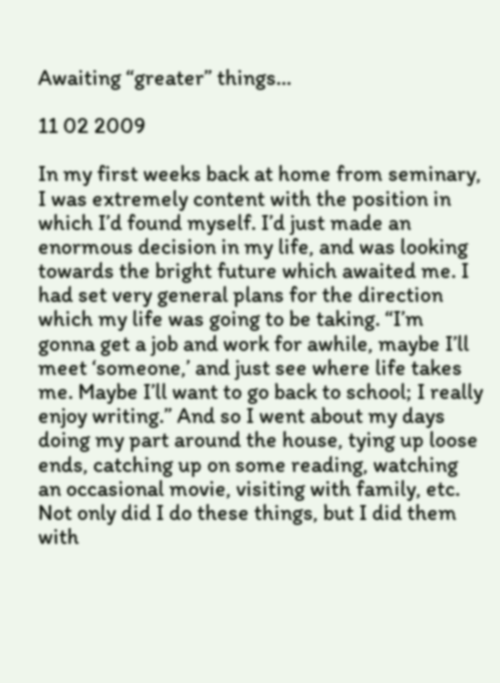Awaiting “greater” things…

11 02 2009

In my first weeks back at home from seminary, I was extremely content with the position in which I’d found myself. I’d just made an enormous decision in my life, and was looking towards the bright future which awaited me. I had set very general plans for the direction which my life was going to be taking. “I’m gonna get a job and work for awhile, maybe I’ll meet ‘someone,’ and just see where life takes me. Maybe I’ll want to go back to school; I really enjoy writing.” And so I went about my days doing my part around the house, tying up loose ends, catching up on some reading, watching an occasional movie, visiting with family, etc. Not only did I do these things, but I did them with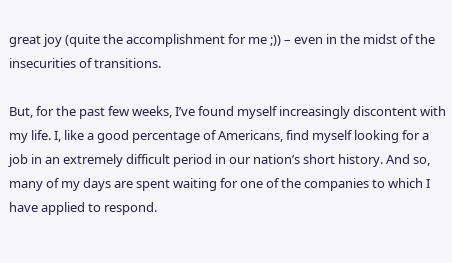great joy (quite the accomplishment for me ;)) – even in the midst of the insecurities of transitions.

But, for the past few weeks, I’ve found myself increasingly discontent with my life. I, like a good percentage of Americans, find myself looking for a job in an extremely difficult period in our nation’s short history. And so, many of my days are spent waiting for one of the companies to which I have applied to respond.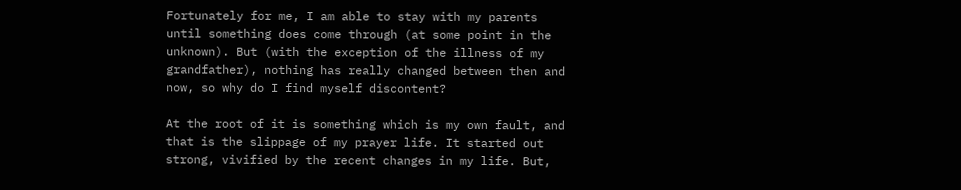Fortunately for me, I am able to stay with my parents until something does come through (at some point in the unknown). But (with the exception of the illness of my grandfather), nothing has really changed between then and now, so why do I find myself discontent?

At the root of it is something which is my own fault, and that is the slippage of my prayer life. It started out strong, vivified by the recent changes in my life. But,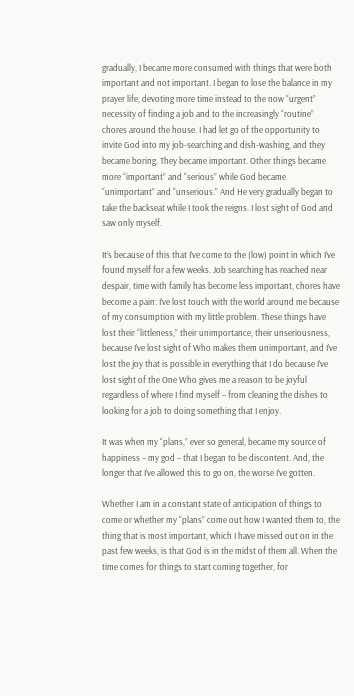gradually, I became more consumed with things that were both important and not important. I began to lose the balance in my prayer life, devoting more time instead to the now “urgent” necessity of finding a job and to the increasingly “routine” chores around the house. I had let go of the opportunity to invite God into my job-searching and dish-washing, and they became boring. They became important. Other things became more “important” and “serious” while God became “unimportant” and “unserious.” And He very gradually began to take the backseat while I took the reigns. I lost sight of God and saw only myself.

It’s because of this that I’ve come to the (low) point in which I’ve found myself for a few weeks. Job searching has reached near despair, time with family has become less important, chores have become a pain: I’ve lost touch with the world around me because of my consumption with my little problem. These things have lost their “littleness,” their unimportance, their unseriousness, because I’ve lost sight of Who makes them unimportant, and I’ve lost the joy that is possible in everything that I do because I’ve lost sight of the One Who gives me a reason to be joyful regardless of where I find myself – from cleaning the dishes to looking for a job to doing something that I enjoy.

It was when my “plans,” ever so general, became my source of happiness – my god – that I began to be discontent. And, the longer that I’ve allowed this to go on, the worse I’ve gotten.

Whether I am in a constant state of anticipation of things to come or whether my “plans” come out how I wanted them to, the thing that is most important, which I have missed out on in the past few weeks, is that God is in the midst of them all. When the time comes for things to start coming together, for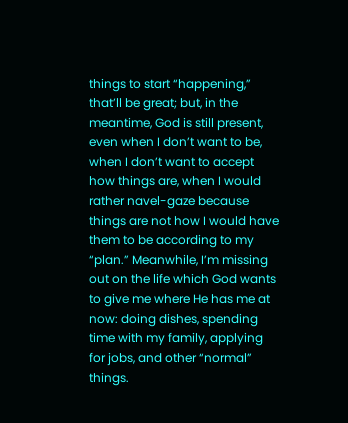things to start “happening,” that’ll be great; but, in the meantime, God is still present, even when I don’t want to be, when I don’t want to accept how things are, when I would rather navel-gaze because things are not how I would have them to be according to my “plan.” Meanwhile, I’m missing out on the life which God wants to give me where He has me at now: doing dishes, spending time with my family, applying for jobs, and other “normal” things.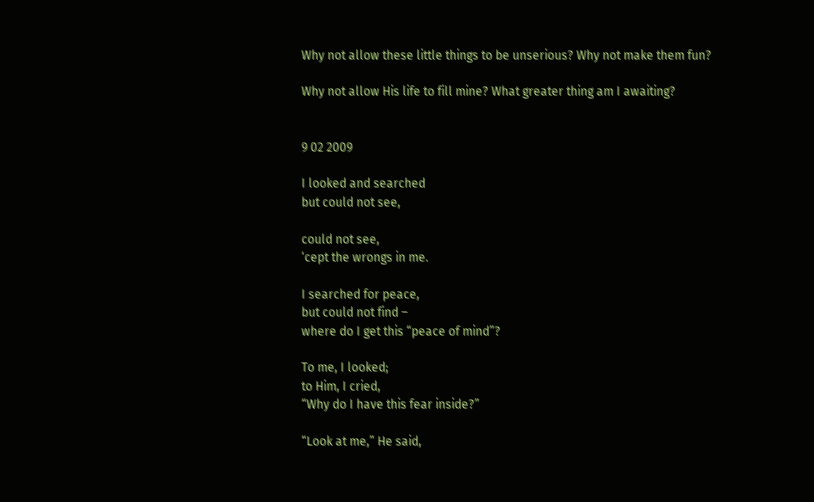Why not allow these little things to be unserious? Why not make them fun?

Why not allow His life to fill mine? What greater thing am I awaiting?


9 02 2009

I looked and searched
but could not see,

could not see,
‘cept the wrongs in me.

I searched for peace,
but could not find –
where do I get this “peace of mind”?

To me, I looked;
to Him, I cried,
“Why do I have this fear inside?”

“Look at me,” He said,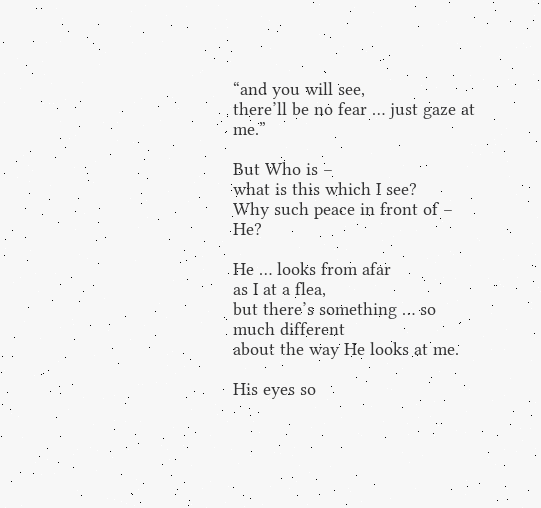“and you will see,
there’ll be no fear … just gaze at me.”

But Who is –
what is this which I see?
Why such peace in front of – He?

He … looks from afar
as I at a flea,
but there’s something … so much different
about the way He looks at me.

His eyes so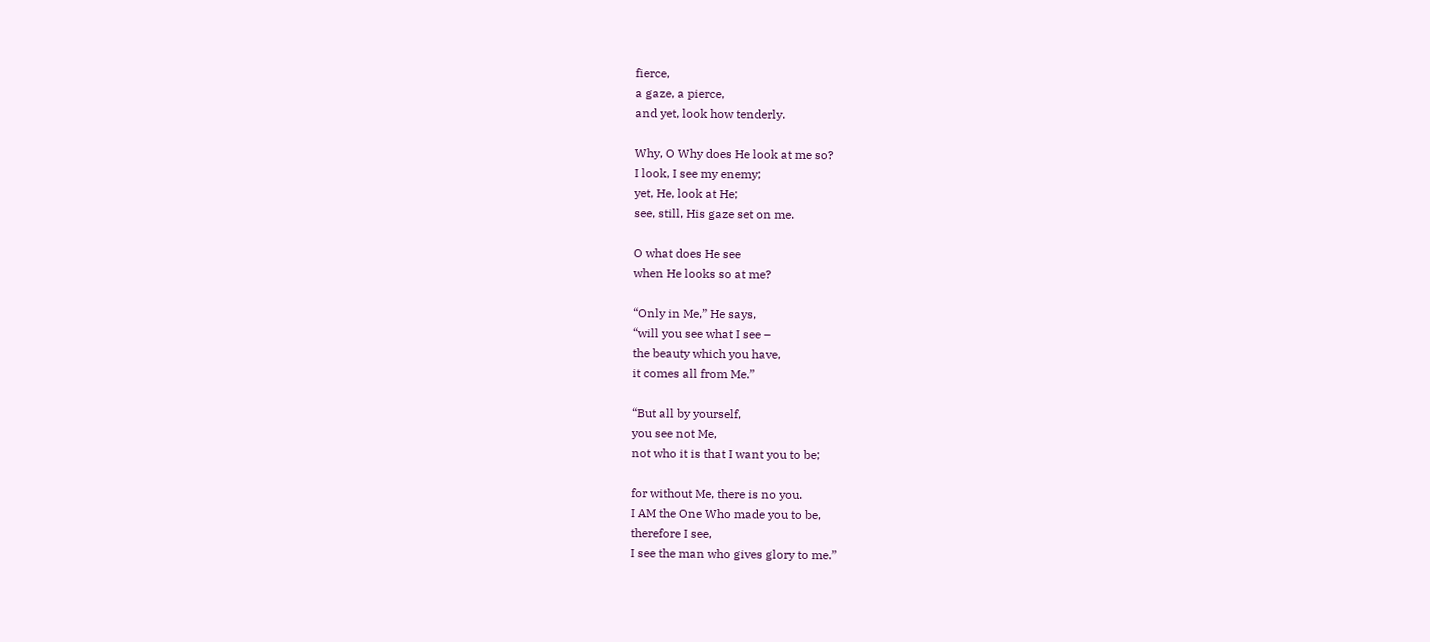fierce,
a gaze, a pierce,
and yet, look how tenderly.

Why, O Why does He look at me so?
I look, I see my enemy;
yet, He, look at He;
see, still, His gaze set on me.

O what does He see
when He looks so at me?

“Only in Me,” He says,
“will you see what I see –
the beauty which you have,
it comes all from Me.”

“But all by yourself,
you see not Me,
not who it is that I want you to be;

for without Me, there is no you.
I AM the One Who made you to be,
therefore I see,
I see the man who gives glory to me.”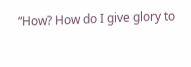“How? How do I give glory to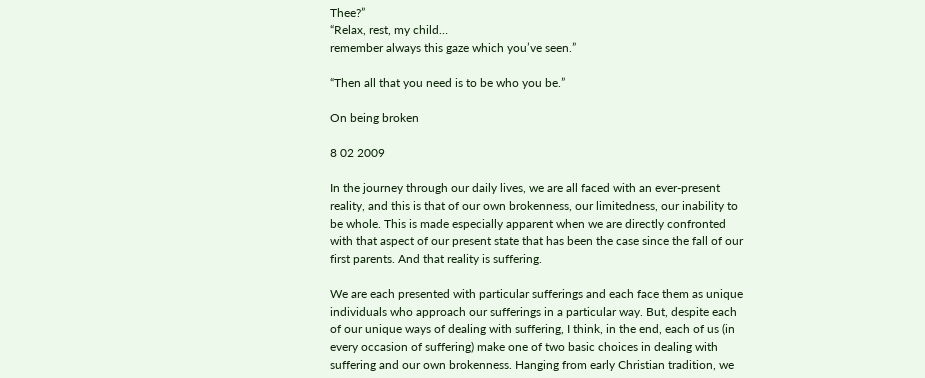Thee?”
“Relax, rest, my child…
remember always this gaze which you’ve seen.”

“Then all that you need is to be who you be.”

On being broken

8 02 2009

In the journey through our daily lives, we are all faced with an ever-present reality, and this is that of our own brokenness, our limitedness, our inability to be whole. This is made especially apparent when we are directly confronted with that aspect of our present state that has been the case since the fall of our first parents. And that reality is suffering.

We are each presented with particular sufferings and each face them as unique individuals who approach our sufferings in a particular way. But, despite each of our unique ways of dealing with suffering, I think, in the end, each of us (in every occasion of suffering) make one of two basic choices in dealing with suffering and our own brokenness. Hanging from early Christian tradition, we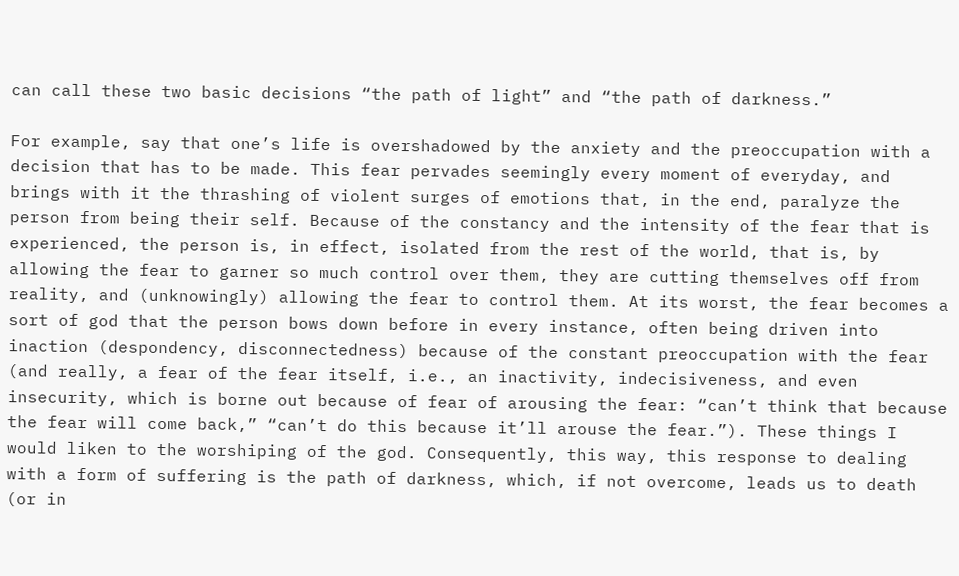can call these two basic decisions “the path of light” and “the path of darkness.”

For example, say that one’s life is overshadowed by the anxiety and the preoccupation with a decision that has to be made. This fear pervades seemingly every moment of everyday, and brings with it the thrashing of violent surges of emotions that, in the end, paralyze the person from being their self. Because of the constancy and the intensity of the fear that is experienced, the person is, in effect, isolated from the rest of the world, that is, by allowing the fear to garner so much control over them, they are cutting themselves off from reality, and (unknowingly) allowing the fear to control them. At its worst, the fear becomes a sort of god that the person bows down before in every instance, often being driven into inaction (despondency, disconnectedness) because of the constant preoccupation with the fear (and really, a fear of the fear itself, i.e., an inactivity, indecisiveness, and even insecurity, which is borne out because of fear of arousing the fear: “can’t think that because the fear will come back,” “can’t do this because it’ll arouse the fear.”). These things I would liken to the worshiping of the god. Consequently, this way, this response to dealing with a form of suffering is the path of darkness, which, if not overcome, leads us to death (or in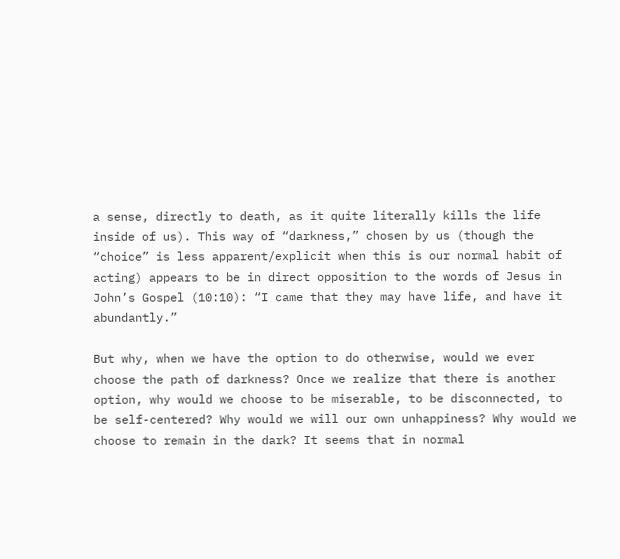a sense, directly to death, as it quite literally kills the life inside of us). This way of “darkness,” chosen by us (though the “choice” is less apparent/explicit when this is our normal habit of acting) appears to be in direct opposition to the words of Jesus in John’s Gospel (10:10): “I came that they may have life, and have it abundantly.”

But why, when we have the option to do otherwise, would we ever choose the path of darkness? Once we realize that there is another option, why would we choose to be miserable, to be disconnected, to be self-centered? Why would we will our own unhappiness? Why would we choose to remain in the dark? It seems that in normal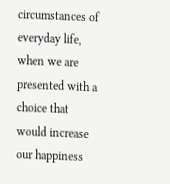circumstances of everyday life, when we are presented with a choice that would increase our happiness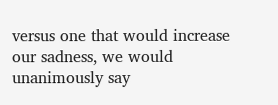versus one that would increase our sadness, we would unanimously say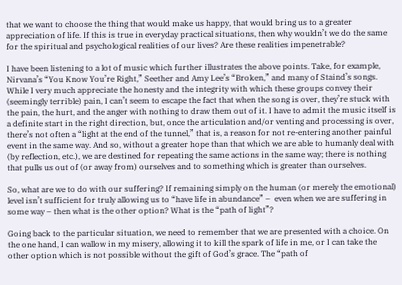that we want to choose the thing that would make us happy, that would bring us to a greater appreciation of life. If this is true in everyday practical situations, then why wouldn’t we do the same for the spiritual and psychological realities of our lives? Are these realities impenetrable?

I have been listening to a lot of music which further illustrates the above points. Take, for example, Nirvana’s “You Know You’re Right,” Seether and Amy Lee’s “Broken,” and many of Staind’s songs. While I very much appreciate the honesty and the integrity with which these groups convey their (seemingly terrible) pain, I can’t seem to escape the fact that when the song is over, they’re stuck with the pain, the hurt, and the anger with nothing to draw them out of it. I have to admit the music itself is a definite start in the right direction, but, once the articulation and/or venting and processing is over, there’s not often a “light at the end of the tunnel,” that is, a reason for not re-entering another painful event in the same way. And so, without a greater hope than that which we are able to humanly deal with (by reflection, etc.), we are destined for repeating the same actions in the same way; there is nothing that pulls us out of (or away from) ourselves and to something which is greater than ourselves.

So, what are we to do with our suffering? If remaining simply on the human (or merely the emotional) level isn’t sufficient for truly allowing us to “have life in abundance” –  even when we are suffering in some way – then what is the other option? What is the “path of light”?

Going back to the particular situation, we need to remember that we are presented with a choice. On the one hand, I can wallow in my misery, allowing it to kill the spark of life in me, or I can take the other option which is not possible without the gift of God’s grace. The “path of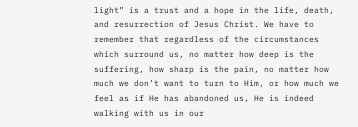light” is a trust and a hope in the life, death, and resurrection of Jesus Christ. We have to remember that regardless of the circumstances which surround us, no matter how deep is the suffering, how sharp is the pain, no matter how much we don’t want to turn to Him, or how much we feel as if He has abandoned us, He is indeed walking with us in our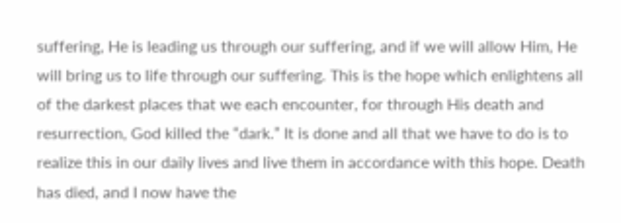suffering, He is leading us through our suffering, and if we will allow Him, He will bring us to life through our suffering. This is the hope which enlightens all of the darkest places that we each encounter, for through His death and resurrection, God killed the “dark.” It is done and all that we have to do is to realize this in our daily lives and live them in accordance with this hope. Death has died, and I now have the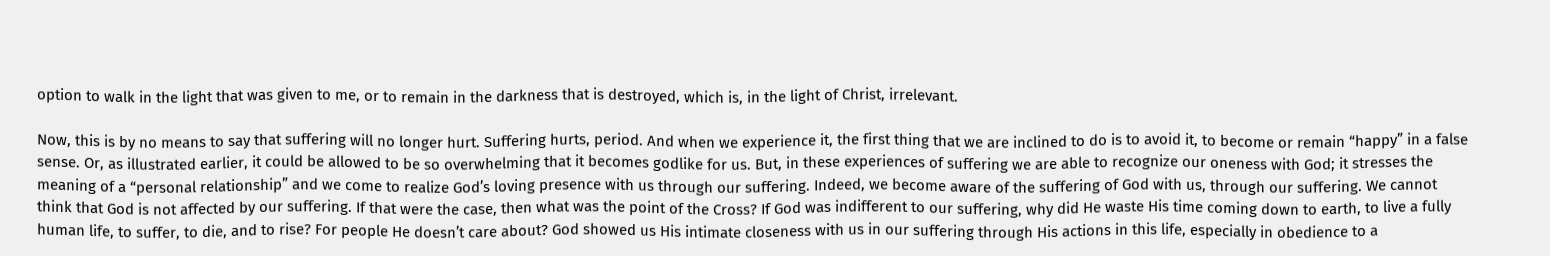option to walk in the light that was given to me, or to remain in the darkness that is destroyed, which is, in the light of Christ, irrelevant.

Now, this is by no means to say that suffering will no longer hurt. Suffering hurts, period. And when we experience it, the first thing that we are inclined to do is to avoid it, to become or remain “happy” in a false sense. Or, as illustrated earlier, it could be allowed to be so overwhelming that it becomes godlike for us. But, in these experiences of suffering we are able to recognize our oneness with God; it stresses the meaning of a “personal relationship” and we come to realize God’s loving presence with us through our suffering. Indeed, we become aware of the suffering of God with us, through our suffering. We cannot think that God is not affected by our suffering. If that were the case, then what was the point of the Cross? If God was indifferent to our suffering, why did He waste His time coming down to earth, to live a fully human life, to suffer, to die, and to rise? For people He doesn’t care about? God showed us His intimate closeness with us in our suffering through His actions in this life, especially in obedience to a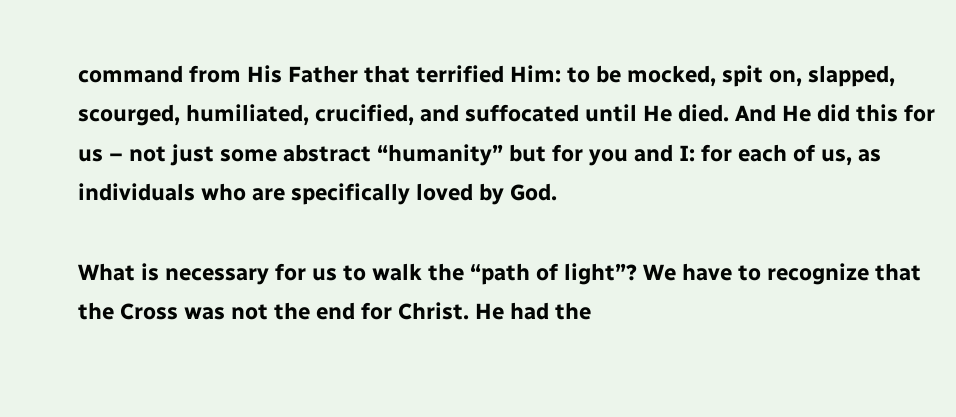command from His Father that terrified Him: to be mocked, spit on, slapped, scourged, humiliated, crucified, and suffocated until He died. And He did this for us – not just some abstract “humanity” but for you and I: for each of us, as individuals who are specifically loved by God.

What is necessary for us to walk the “path of light”? We have to recognize that the Cross was not the end for Christ. He had the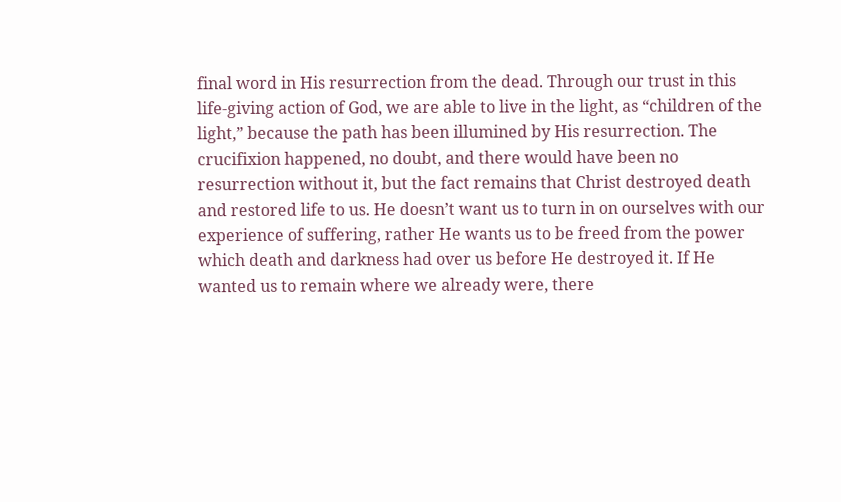final word in His resurrection from the dead. Through our trust in this life-giving action of God, we are able to live in the light, as “children of the light,” because the path has been illumined by His resurrection. The crucifixion happened, no doubt, and there would have been no resurrection without it, but the fact remains that Christ destroyed death and restored life to us. He doesn’t want us to turn in on ourselves with our experience of suffering, rather He wants us to be freed from the power which death and darkness had over us before He destroyed it. If He wanted us to remain where we already were, there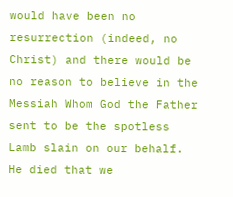would have been no resurrection (indeed, no Christ) and there would be no reason to believe in the Messiah Whom God the Father sent to be the spotless Lamb slain on our behalf. He died that we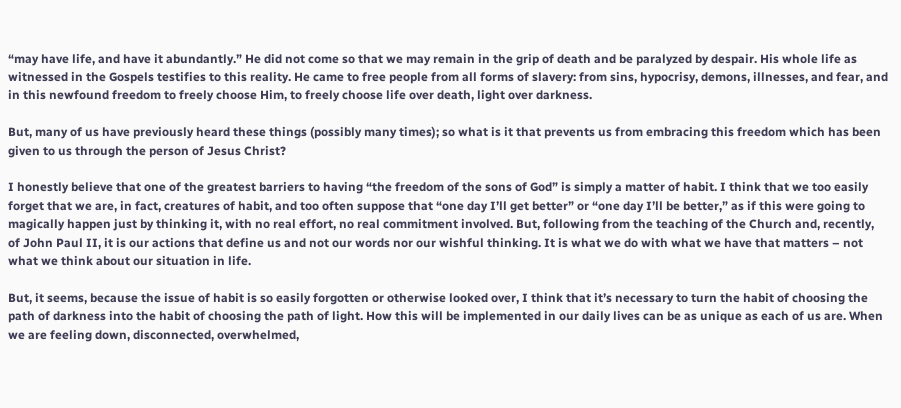“may have life, and have it abundantly.” He did not come so that we may remain in the grip of death and be paralyzed by despair. His whole life as witnessed in the Gospels testifies to this reality. He came to free people from all forms of slavery: from sins, hypocrisy, demons, illnesses, and fear, and in this newfound freedom to freely choose Him, to freely choose life over death, light over darkness.

But, many of us have previously heard these things (possibly many times); so what is it that prevents us from embracing this freedom which has been given to us through the person of Jesus Christ?

I honestly believe that one of the greatest barriers to having “the freedom of the sons of God” is simply a matter of habit. I think that we too easily forget that we are, in fact, creatures of habit, and too often suppose that “one day I’ll get better” or “one day I’ll be better,” as if this were going to magically happen just by thinking it, with no real effort, no real commitment involved. But, following from the teaching of the Church and, recently, of John Paul II, it is our actions that define us and not our words nor our wishful thinking. It is what we do with what we have that matters – not what we think about our situation in life.

But, it seems, because the issue of habit is so easily forgotten or otherwise looked over, I think that it’s necessary to turn the habit of choosing the path of darkness into the habit of choosing the path of light. How this will be implemented in our daily lives can be as unique as each of us are. When we are feeling down, disconnected, overwhelmed,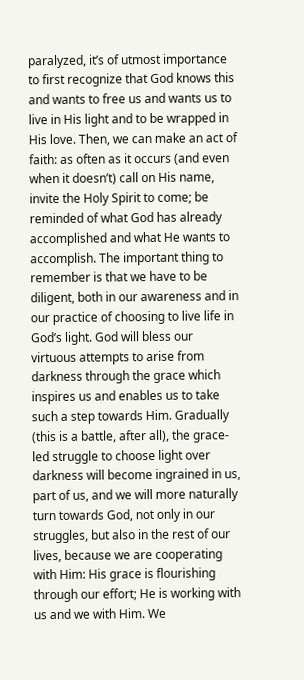paralyzed, it’s of utmost importance to first recognize that God knows this and wants to free us and wants us to live in His light and to be wrapped in His love. Then, we can make an act of faith: as often as it occurs (and even when it doesn’t) call on His name, invite the Holy Spirit to come; be reminded of what God has already accomplished and what He wants to accomplish. The important thing to remember is that we have to be diligent, both in our awareness and in our practice of choosing to live life in God’s light. God will bless our virtuous attempts to arise from darkness through the grace which inspires us and enables us to take such a step towards Him. Gradually (this is a battle, after all), the grace-led struggle to choose light over darkness will become ingrained in us, part of us, and we will more naturally turn towards God, not only in our struggles, but also in the rest of our lives, because we are cooperating with Him: His grace is flourishing through our effort; He is working with us and we with Him. We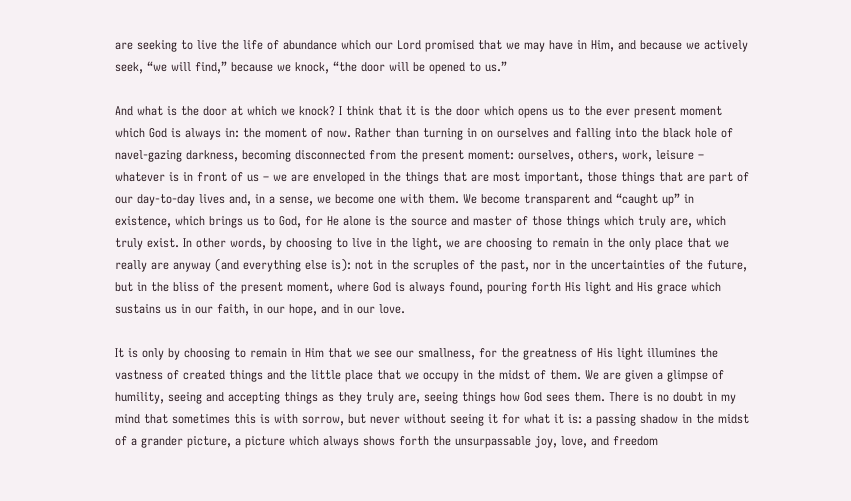are seeking to live the life of abundance which our Lord promised that we may have in Him, and because we actively seek, “we will find,” because we knock, “the door will be opened to us.”

And what is the door at which we knock? I think that it is the door which opens us to the ever present moment which God is always in: the moment of now. Rather than turning in on ourselves and falling into the black hole of navel-gazing darkness, becoming disconnected from the present moment: ourselves, others, work, leisure – whatever is in front of us – we are enveloped in the things that are most important, those things that are part of our day-to-day lives and, in a sense, we become one with them. We become transparent and “caught up” in existence, which brings us to God, for He alone is the source and master of those things which truly are, which truly exist. In other words, by choosing to live in the light, we are choosing to remain in the only place that we really are anyway (and everything else is): not in the scruples of the past, nor in the uncertainties of the future, but in the bliss of the present moment, where God is always found, pouring forth His light and His grace which sustains us in our faith, in our hope, and in our love.

It is only by choosing to remain in Him that we see our smallness, for the greatness of His light illumines the vastness of created things and the little place that we occupy in the midst of them. We are given a glimpse of humility, seeing and accepting things as they truly are, seeing things how God sees them. There is no doubt in my mind that sometimes this is with sorrow, but never without seeing it for what it is: a passing shadow in the midst of a grander picture, a picture which always shows forth the unsurpassable joy, love, and freedom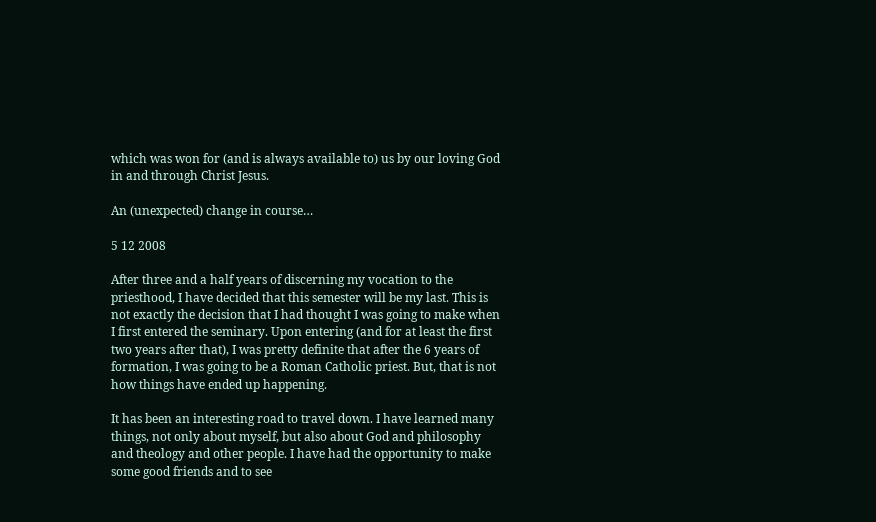which was won for (and is always available to) us by our loving God in and through Christ Jesus.

An (unexpected) change in course…

5 12 2008

After three and a half years of discerning my vocation to the priesthood, I have decided that this semester will be my last. This is not exactly the decision that I had thought I was going to make when I first entered the seminary. Upon entering (and for at least the first two years after that), I was pretty definite that after the 6 years of formation, I was going to be a Roman Catholic priest. But, that is not how things have ended up happening.

It has been an interesting road to travel down. I have learned many things, not only about myself, but also about God and philosophy and theology and other people. I have had the opportunity to make some good friends and to see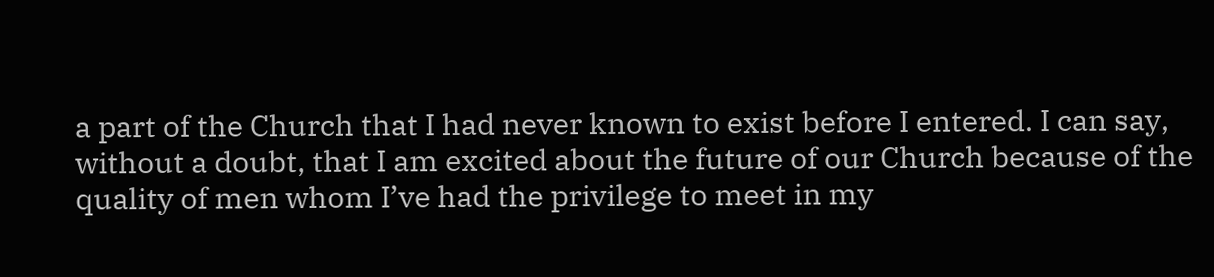a part of the Church that I had never known to exist before I entered. I can say, without a doubt, that I am excited about the future of our Church because of the quality of men whom I’ve had the privilege to meet in my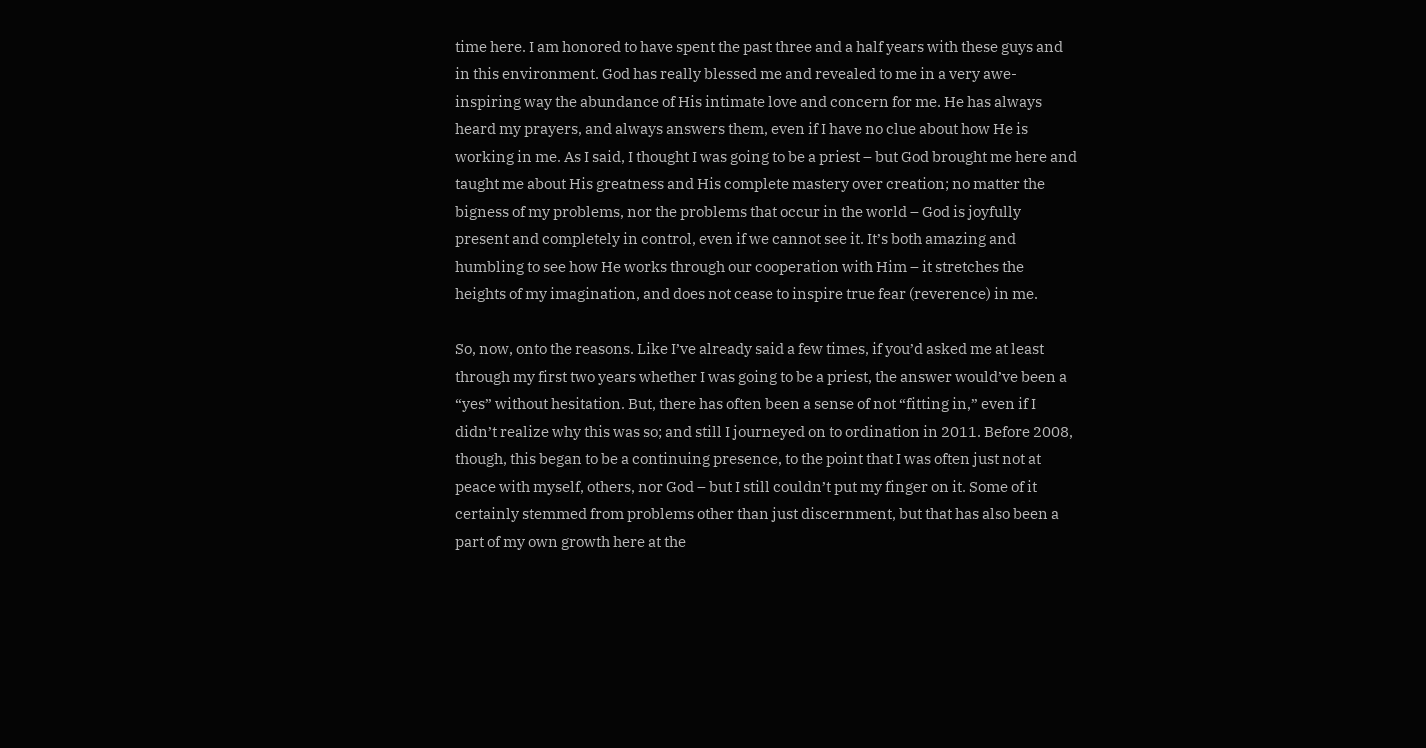time here. I am honored to have spent the past three and a half years with these guys and in this environment. God has really blessed me and revealed to me in a very awe-inspiring way the abundance of His intimate love and concern for me. He has always heard my prayers, and always answers them, even if I have no clue about how He is working in me. As I said, I thought I was going to be a priest – but God brought me here and taught me about His greatness and His complete mastery over creation; no matter the bigness of my problems, nor the problems that occur in the world – God is joyfully present and completely in control, even if we cannot see it. It’s both amazing and humbling to see how He works through our cooperation with Him – it stretches the heights of my imagination, and does not cease to inspire true fear (reverence) in me.

So, now, onto the reasons. Like I’ve already said a few times, if you’d asked me at least through my first two years whether I was going to be a priest, the answer would’ve been a “yes” without hesitation. But, there has often been a sense of not “fitting in,” even if I didn’t realize why this was so; and still I journeyed on to ordination in 2011. Before 2008, though, this began to be a continuing presence, to the point that I was often just not at peace with myself, others, nor God – but I still couldn’t put my finger on it. Some of it certainly stemmed from problems other than just discernment, but that has also been a part of my own growth here at the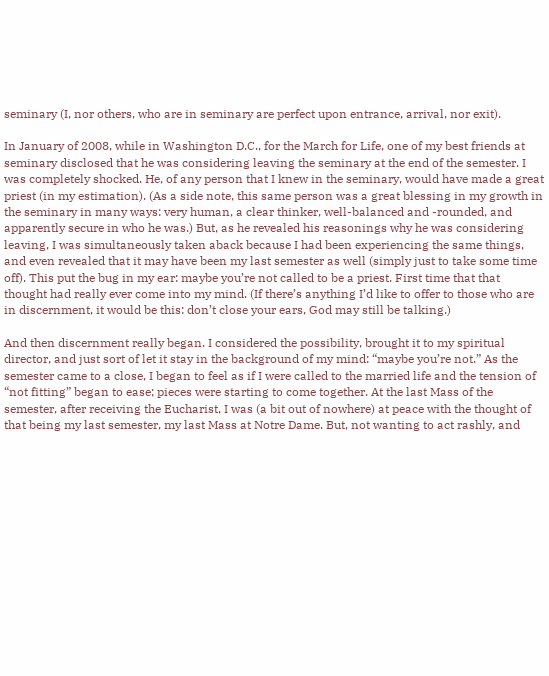seminary (I, nor others, who are in seminary are perfect upon entrance, arrival, nor exit).

In January of 2008, while in Washington D.C., for the March for Life, one of my best friends at seminary disclosed that he was considering leaving the seminary at the end of the semester. I was completely shocked. He, of any person that I knew in the seminary, would have made a great priest (in my estimation). (As a side note, this same person was a great blessing in my growth in the seminary in many ways: very human, a clear thinker, well-balanced and -rounded, and apparently secure in who he was.) But, as he revealed his reasonings why he was considering leaving, I was simultaneously taken aback because I had been experiencing the same things, and even revealed that it may have been my last semester as well (simply just to take some time off). This put the bug in my ear: maybe you’re not called to be a priest. First time that that thought had really ever come into my mind. (If there’s anything I’d like to offer to those who are in discernment, it would be this: don’t close your ears, God may still be talking.)

And then discernment really began. I considered the possibility, brought it to my spiritual director, and just sort of let it stay in the background of my mind: “maybe you’re not.” As the semester came to a close, I began to feel as if I were called to the married life and the tension of “not fitting” began to ease; pieces were starting to come together. At the last Mass of the semester, after receiving the Eucharist, I was (a bit out of nowhere) at peace with the thought of that being my last semester, my last Mass at Notre Dame. But, not wanting to act rashly, and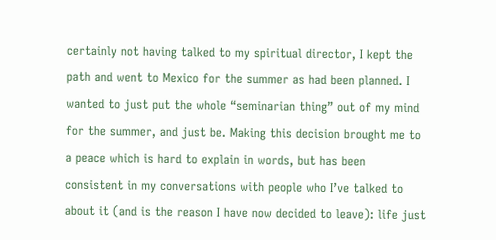certainly not having talked to my spiritual director, I kept the path and went to Mexico for the summer as had been planned. I wanted to just put the whole “seminarian thing” out of my mind for the summer, and just be. Making this decision brought me to a peace which is hard to explain in words, but has been consistent in my conversations with people who I’ve talked to about it (and is the reason I have now decided to leave): life just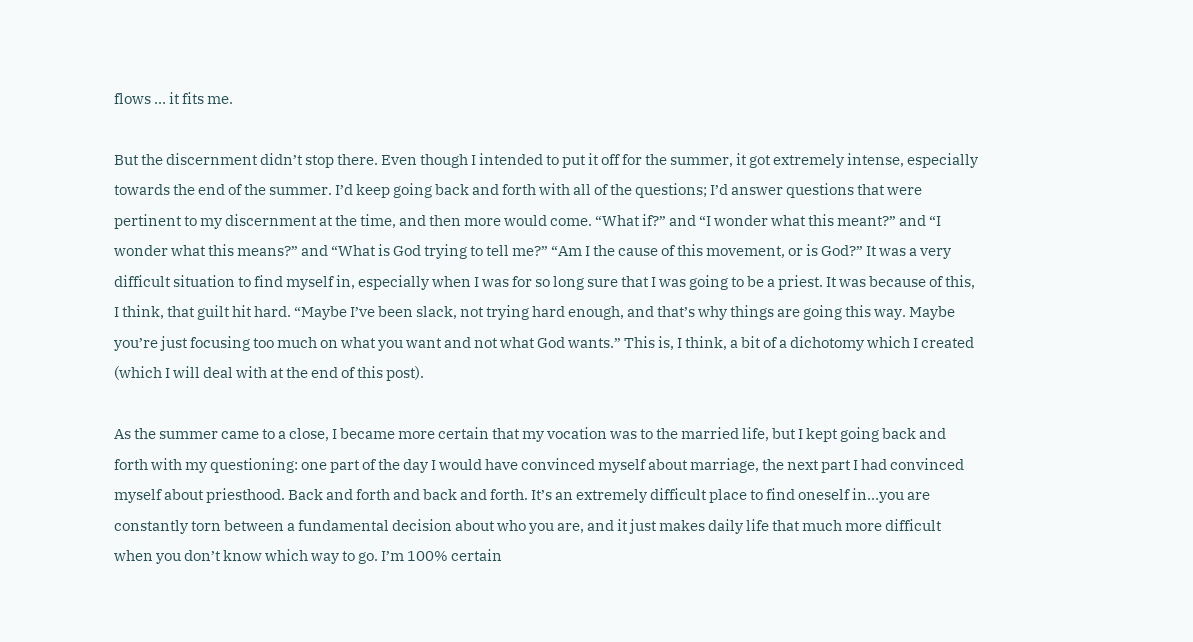flows … it fits me.

But the discernment didn’t stop there. Even though I intended to put it off for the summer, it got extremely intense, especially towards the end of the summer. I’d keep going back and forth with all of the questions; I’d answer questions that were pertinent to my discernment at the time, and then more would come. “What if?” and “I wonder what this meant?” and “I wonder what this means?” and “What is God trying to tell me?” “Am I the cause of this movement, or is God?” It was a very difficult situation to find myself in, especially when I was for so long sure that I was going to be a priest. It was because of this, I think, that guilt hit hard. “Maybe I’ve been slack, not trying hard enough, and that’s why things are going this way. Maybe you’re just focusing too much on what you want and not what God wants.” This is, I think, a bit of a dichotomy which I created (which I will deal with at the end of this post).

As the summer came to a close, I became more certain that my vocation was to the married life, but I kept going back and forth with my questioning: one part of the day I would have convinced myself about marriage, the next part I had convinced myself about priesthood. Back and forth and back and forth. It’s an extremely difficult place to find oneself in…you are constantly torn between a fundamental decision about who you are, and it just makes daily life that much more difficult when you don’t know which way to go. I’m 100% certain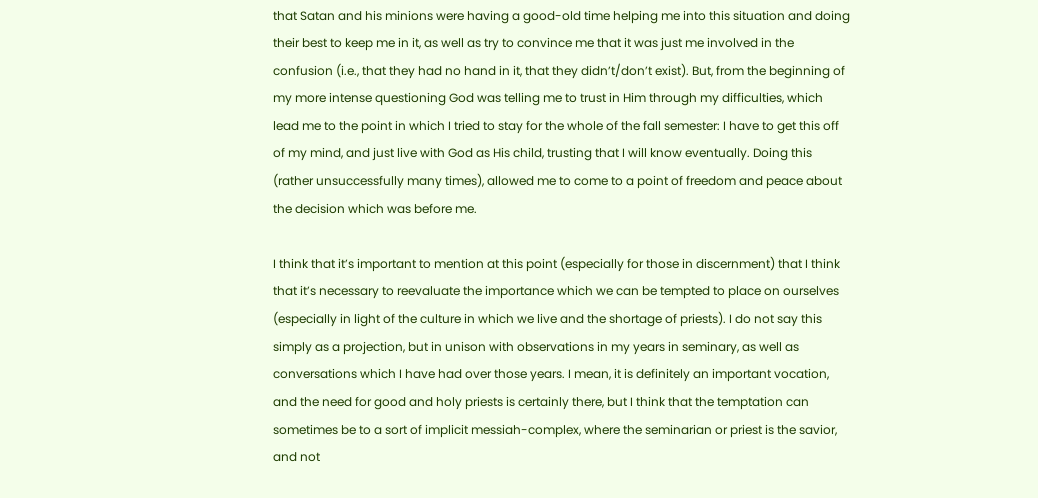that Satan and his minions were having a good-old time helping me into this situation and doing their best to keep me in it, as well as try to convince me that it was just me involved in the confusion (i.e., that they had no hand in it, that they didn’t/don’t exist). But, from the beginning of my more intense questioning God was telling me to trust in Him through my difficulties, which lead me to the point in which I tried to stay for the whole of the fall semester: I have to get this off of my mind, and just live with God as His child, trusting that I will know eventually. Doing this (rather unsuccessfully many times), allowed me to come to a point of freedom and peace about the decision which was before me.

I think that it’s important to mention at this point (especially for those in discernment) that I think that it’s necessary to reevaluate the importance which we can be tempted to place on ourselves (especially in light of the culture in which we live and the shortage of priests). I do not say this simply as a projection, but in unison with observations in my years in seminary, as well as conversations which I have had over those years. I mean, it is definitely an important vocation, and the need for good and holy priests is certainly there, but I think that the temptation can sometimes be to a sort of implicit messiah-complex, where the seminarian or priest is the savior, and not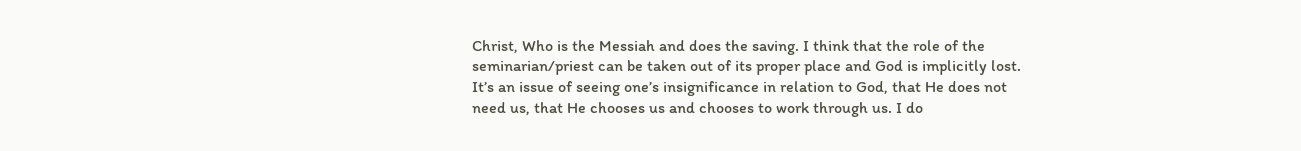Christ, Who is the Messiah and does the saving. I think that the role of the seminarian/priest can be taken out of its proper place and God is implicitly lost. It’s an issue of seeing one’s insignificance in relation to God, that He does not need us, that He chooses us and chooses to work through us. I do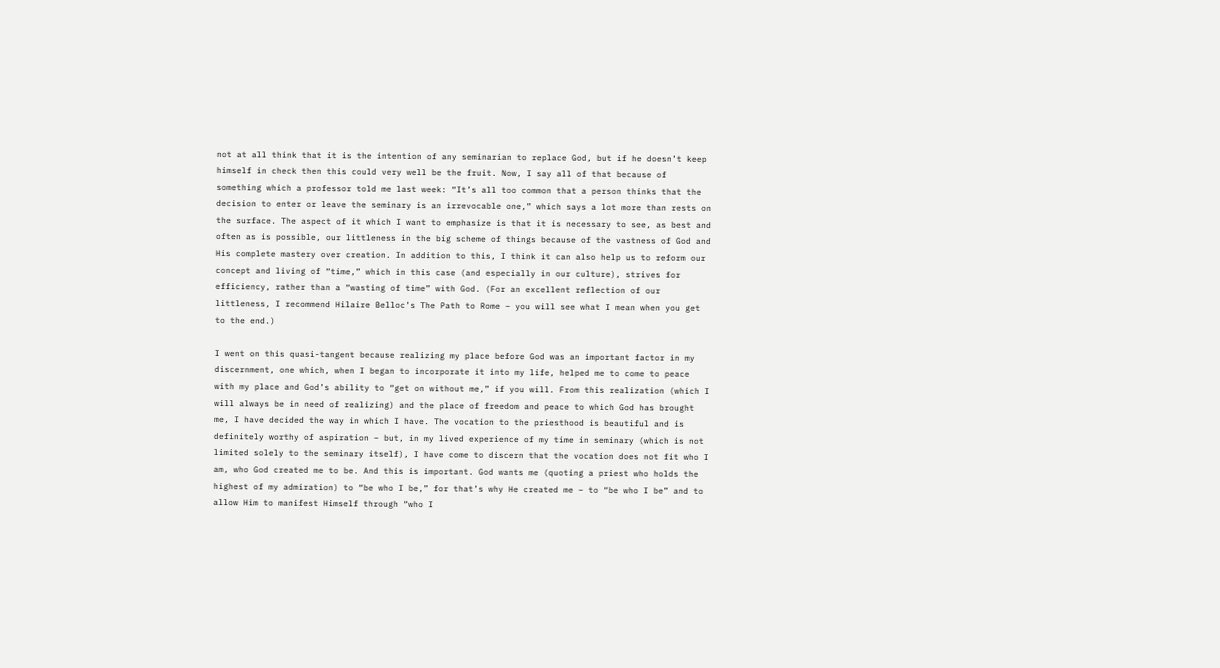not at all think that it is the intention of any seminarian to replace God, but if he doesn’t keep himself in check then this could very well be the fruit. Now, I say all of that because of something which a professor told me last week: “It’s all too common that a person thinks that the decision to enter or leave the seminary is an irrevocable one,” which says a lot more than rests on the surface. The aspect of it which I want to emphasize is that it is necessary to see, as best and often as is possible, our littleness in the big scheme of things because of the vastness of God and His complete mastery over creation. In addition to this, I think it can also help us to reform our concept and living of “time,” which in this case (and especially in our culture), strives for efficiency, rather than a “wasting of time” with God. (For an excellent reflection of our littleness, I recommend Hilaire Belloc’s The Path to Rome – you will see what I mean when you get to the end.)

I went on this quasi-tangent because realizing my place before God was an important factor in my discernment, one which, when I began to incorporate it into my life, helped me to come to peace with my place and God’s ability to “get on without me,” if you will. From this realization (which I will always be in need of realizing) and the place of freedom and peace to which God has brought me, I have decided the way in which I have. The vocation to the priesthood is beautiful and is definitely worthy of aspiration – but, in my lived experience of my time in seminary (which is not limited solely to the seminary itself), I have come to discern that the vocation does not fit who I am, who God created me to be. And this is important. God wants me (quoting a priest who holds the highest of my admiration) to “be who I be,” for that’s why He created me – to “be who I be” and to allow Him to manifest Himself through “who I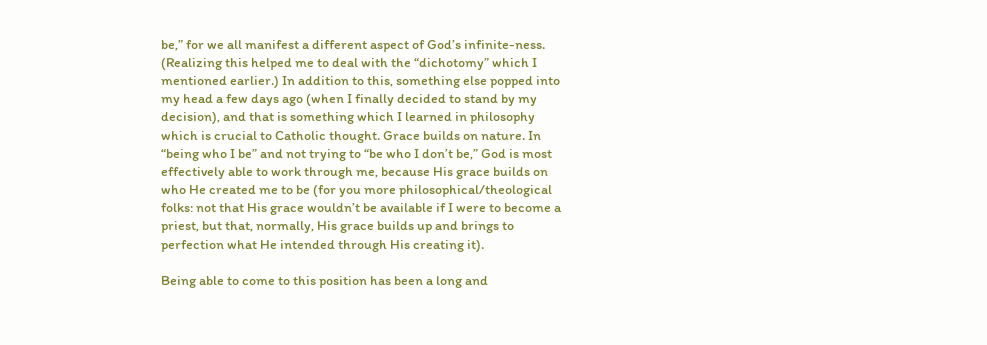be,” for we all manifest a different aspect of God’s infinite-ness. (Realizing this helped me to deal with the “dichotomy” which I mentioned earlier.) In addition to this, something else popped into my head a few days ago (when I finally decided to stand by my decision), and that is something which I learned in philosophy which is crucial to Catholic thought. Grace builds on nature. In “being who I be” and not trying to “be who I don’t be,” God is most effectively able to work through me, because His grace builds on who He created me to be (for you more philosophical/theological folks: not that His grace wouldn’t be available if I were to become a priest, but that, normally, His grace builds up and brings to perfection what He intended through His creating it).

Being able to come to this position has been a long and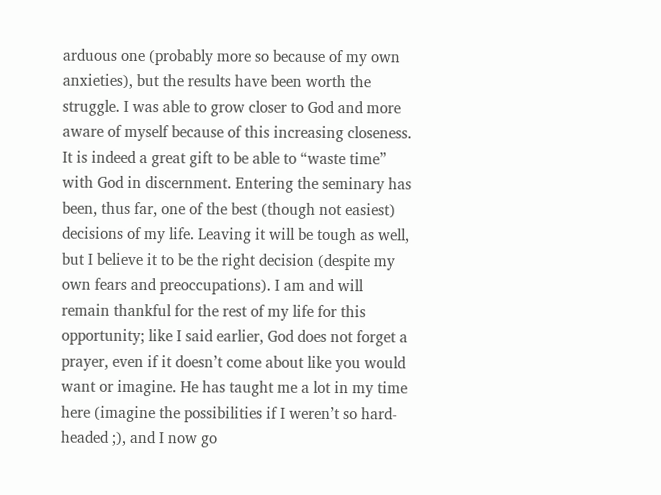arduous one (probably more so because of my own anxieties), but the results have been worth the struggle. I was able to grow closer to God and more aware of myself because of this increasing closeness. It is indeed a great gift to be able to “waste time” with God in discernment. Entering the seminary has been, thus far, one of the best (though not easiest) decisions of my life. Leaving it will be tough as well, but I believe it to be the right decision (despite my own fears and preoccupations). I am and will remain thankful for the rest of my life for this opportunity; like I said earlier, God does not forget a prayer, even if it doesn’t come about like you would want or imagine. He has taught me a lot in my time here (imagine the possibilities if I weren’t so hard-headed ;), and I now go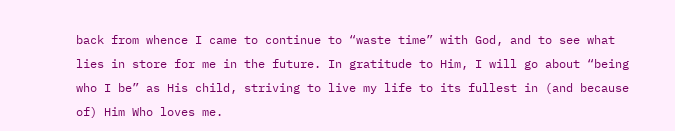back from whence I came to continue to “waste time” with God, and to see what lies in store for me in the future. In gratitude to Him, I will go about “being who I be” as His child, striving to live my life to its fullest in (and because of) Him Who loves me.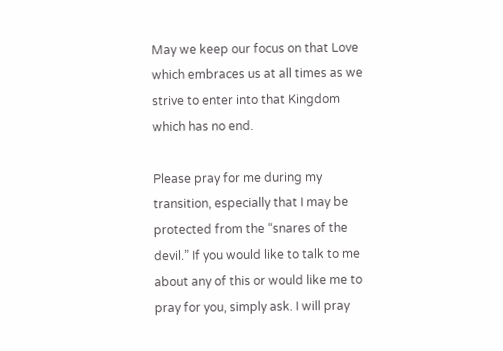May we keep our focus on that Love which embraces us at all times as we strive to enter into that Kingdom which has no end.

Please pray for me during my transition, especially that I may be protected from the “snares of the devil.” If you would like to talk to me about any of this or would like me to pray for you, simply ask. I will pray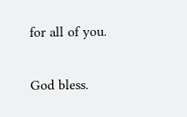for all of you.

God bless.